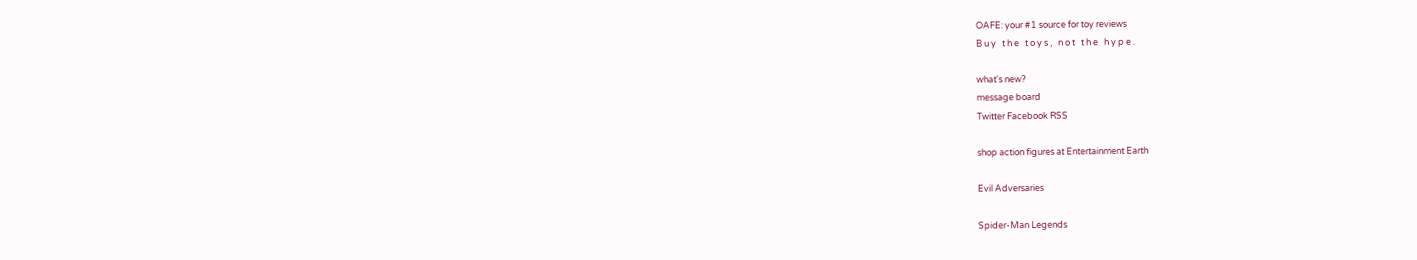OAFE: your #1 source for toy reviews
B u y   t h e   t o y s ,   n o t   t h e   h y p e .

what's new?
message board
Twitter Facebook RSS

shop action figures at Entertainment Earth

Evil Adversaries

Spider-Man Legends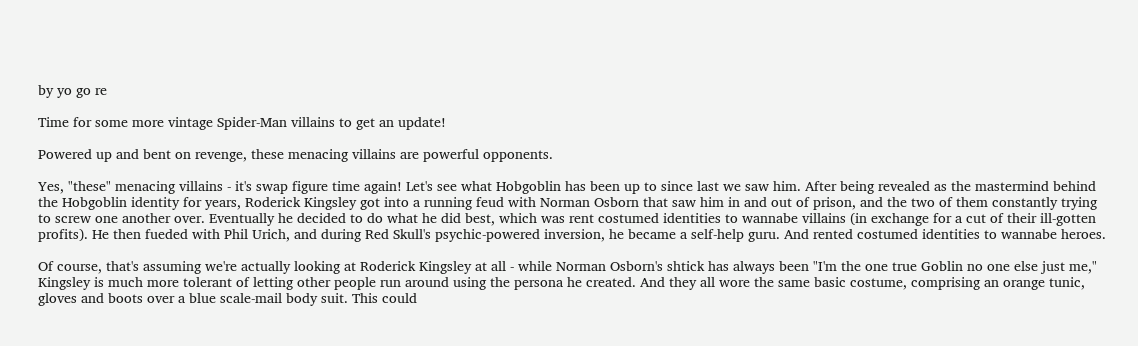by yo go re

Time for some more vintage Spider-Man villains to get an update!

Powered up and bent on revenge, these menacing villains are powerful opponents.

Yes, "these" menacing villains - it's swap figure time again! Let's see what Hobgoblin has been up to since last we saw him. After being revealed as the mastermind behind the Hobgoblin identity for years, Roderick Kingsley got into a running feud with Norman Osborn that saw him in and out of prison, and the two of them constantly trying to screw one another over. Eventually he decided to do what he did best, which was rent costumed identities to wannabe villains (in exchange for a cut of their ill-gotten profits). He then fueded with Phil Urich, and during Red Skull's psychic-powered inversion, he became a self-help guru. And rented costumed identities to wannabe heroes.

Of course, that's assuming we're actually looking at Roderick Kingsley at all - while Norman Osborn's shtick has always been "I'm the one true Goblin no one else just me," Kingsley is much more tolerant of letting other people run around using the persona he created. And they all wore the same basic costume, comprising an orange tunic, gloves and boots over a blue scale-mail body suit. This could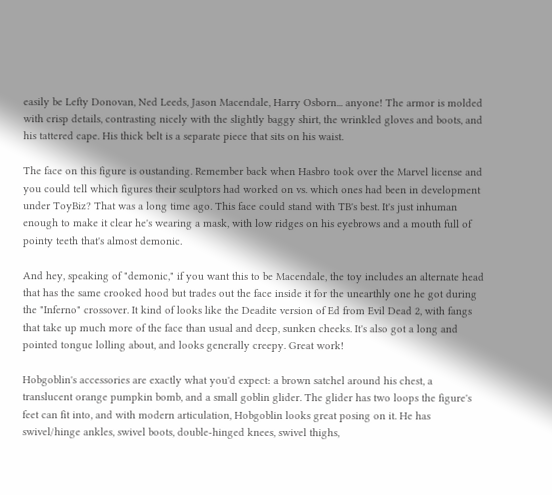easily be Lefty Donovan, Ned Leeds, Jason Macendale, Harry Osborn... anyone! The armor is molded with crisp details, contrasting nicely with the slightly baggy shirt, the wrinkled gloves and boots, and his tattered cape. His thick belt is a separate piece that sits on his waist.

The face on this figure is oustanding. Remember back when Hasbro took over the Marvel license and you could tell which figures their sculptors had worked on vs. which ones had been in development under ToyBiz? That was a long time ago. This face could stand with TB's best. It's just inhuman enough to make it clear he's wearing a mask, with low ridges on his eyebrows and a mouth full of pointy teeth that's almost demonic.

And hey, speaking of "demonic," if you want this to be Macendale, the toy includes an alternate head that has the same crooked hood but trades out the face inside it for the unearthly one he got during the "Inferno" crossover. It kind of looks like the Deadite version of Ed from Evil Dead 2, with fangs that take up much more of the face than usual and deep, sunken cheeks. It's also got a long and pointed tongue lolling about, and looks generally creepy. Great work!

Hobgoblin's accessories are exactly what you'd expect: a brown satchel around his chest, a translucent orange pumpkin bomb, and a small goblin glider. The glider has two loops the figure's feet can fit into, and with modern articulation, Hobgoblin looks great posing on it. He has swivel/hinge ankles, swivel boots, double-hinged knees, swivel thighs,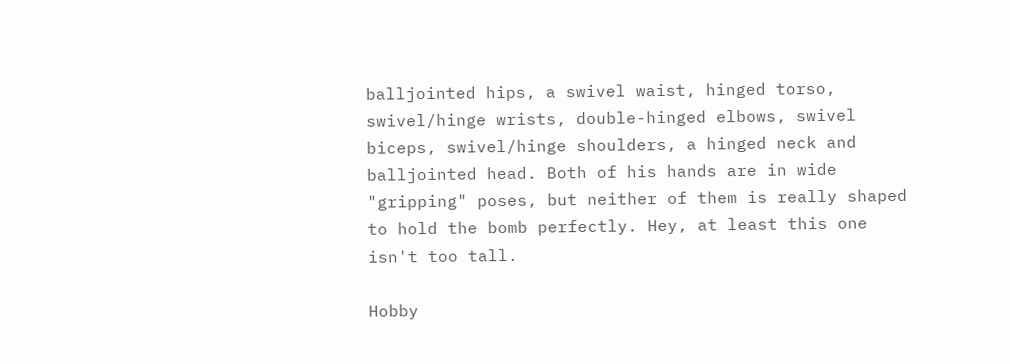balljointed hips, a swivel waist, hinged torso, swivel/hinge wrists, double-hinged elbows, swivel biceps, swivel/hinge shoulders, a hinged neck and balljointed head. Both of his hands are in wide "gripping" poses, but neither of them is really shaped to hold the bomb perfectly. Hey, at least this one isn't too tall.

Hobby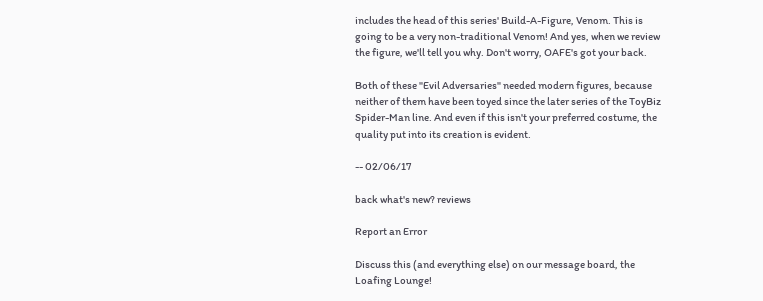includes the head of this series' Build-A-Figure, Venom. This is going to be a very non-traditional Venom! And yes, when we review the figure, we'll tell you why. Don't worry, OAFE's got your back.

Both of these "Evil Adversaries" needed modern figures, because neither of them have been toyed since the later series of the ToyBiz Spider-Man line. And even if this isn't your preferred costume, the quality put into its creation is evident.

-- 02/06/17

back what's new? reviews

Report an Error

Discuss this (and everything else) on our message board, the Loafing Lounge!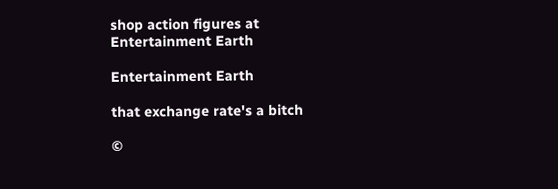shop action figures at Entertainment Earth

Entertainment Earth

that exchange rate's a bitch

©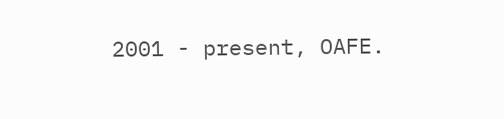2001 - present, OAFE.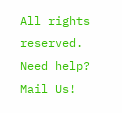All rights reserved.
Need help? Mail Us!